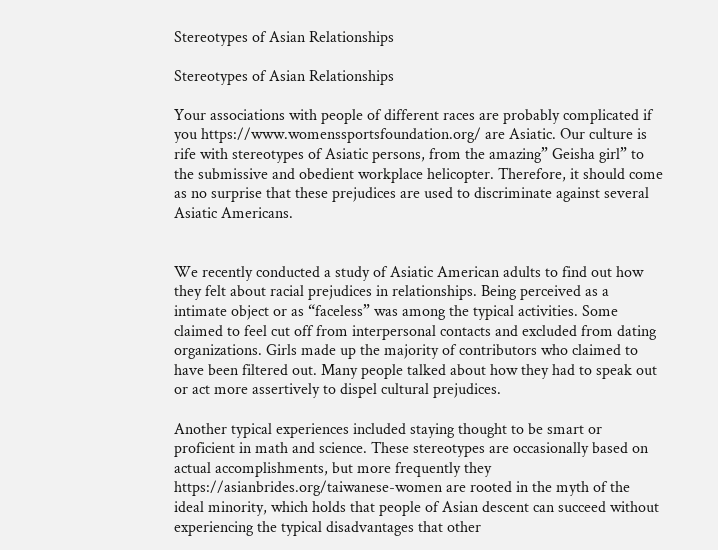Stereotypes of Asian Relationships

Stereotypes of Asian Relationships

Your associations with people of different races are probably complicated if you https://www.womenssportsfoundation.org/ are Asiatic. Our culture is rife with stereotypes of Asiatic persons, from the amazing” Geisha girl” to the submissive and obedient workplace helicopter. Therefore, it should come as no surprise that these prejudices are used to discriminate against several Asiatic Americans.


We recently conducted a study of Asiatic American adults to find out how they felt about racial prejudices in relationships. Being perceived as a intimate object or as “faceless” was among the typical activities. Some claimed to feel cut off from interpersonal contacts and excluded from dating organizations. Girls made up the majority of contributors who claimed to have been filtered out. Many people talked about how they had to speak out or act more assertively to dispel cultural prejudices.

Another typical experiences included staying thought to be smart or proficient in math and science. These stereotypes are occasionally based on actual accomplishments, but more frequently they https://asianbrides.org/taiwanese-women are rooted in the myth of the ideal minority, which holds that people of Asian descent can succeed without experiencing the typical disadvantages that other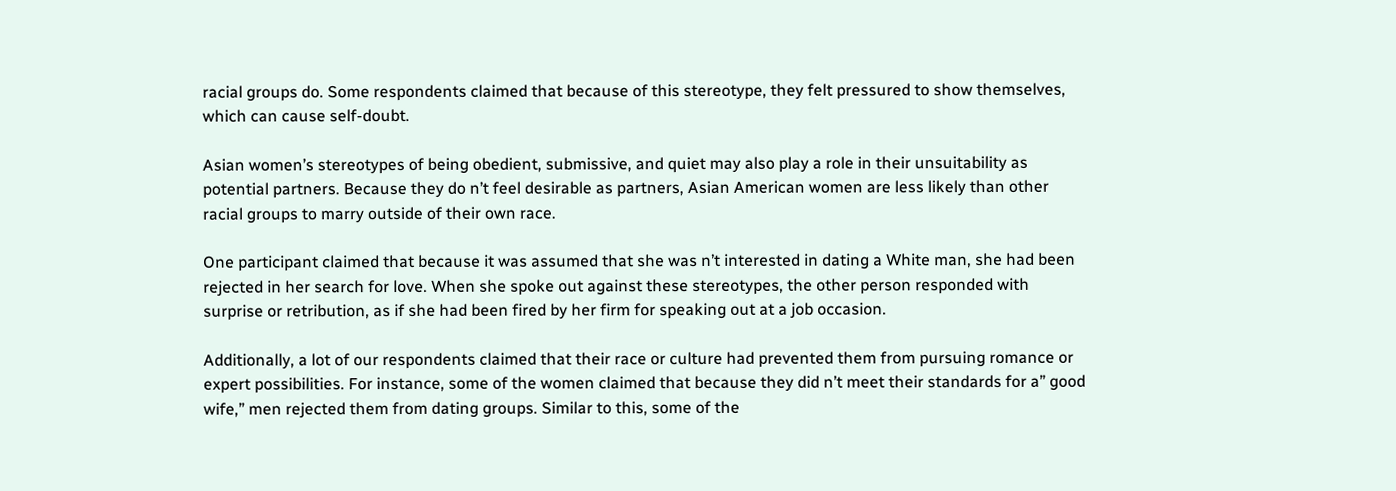racial groups do. Some respondents claimed that because of this stereotype, they felt pressured to show themselves, which can cause self-doubt.

Asian women’s stereotypes of being obedient, submissive, and quiet may also play a role in their unsuitability as potential partners. Because they do n’t feel desirable as partners, Asian American women are less likely than other racial groups to marry outside of their own race.

One participant claimed that because it was assumed that she was n’t interested in dating a White man, she had been rejected in her search for love. When she spoke out against these stereotypes, the other person responded with surprise or retribution, as if she had been fired by her firm for speaking out at a job occasion.

Additionally, a lot of our respondents claimed that their race or culture had prevented them from pursuing romance or expert possibilities. For instance, some of the women claimed that because they did n’t meet their standards for a” good wife,” men rejected them from dating groups. Similar to this, some of the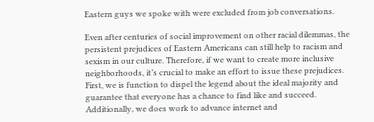Eastern guys we spoke with were excluded from job conversations.

Even after centuries of social improvement on other racial dilemmas, the persistent prejudices of Eastern Americans can still help to racism and sexism in our culture. Therefore, if we want to create more inclusive neighborhoods, it’s crucial to make an effort to issue these prejudices. First, we is function to dispel the legend about the ideal majority and guarantee that everyone has a chance to find like and succeed. Additionally, we does work to advance internet and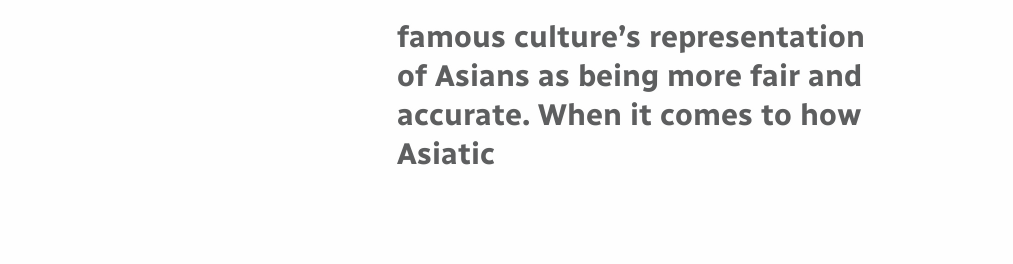famous culture’s representation of Asians as being more fair and accurate. When it comes to how Asiatic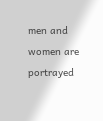men and women are portrayed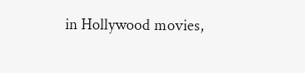in Hollywood movies,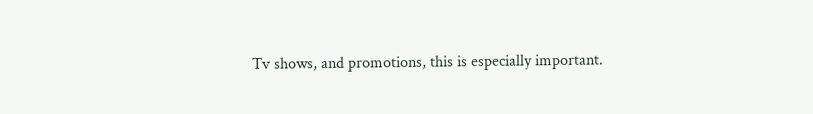Tv shows, and promotions, this is especially important.